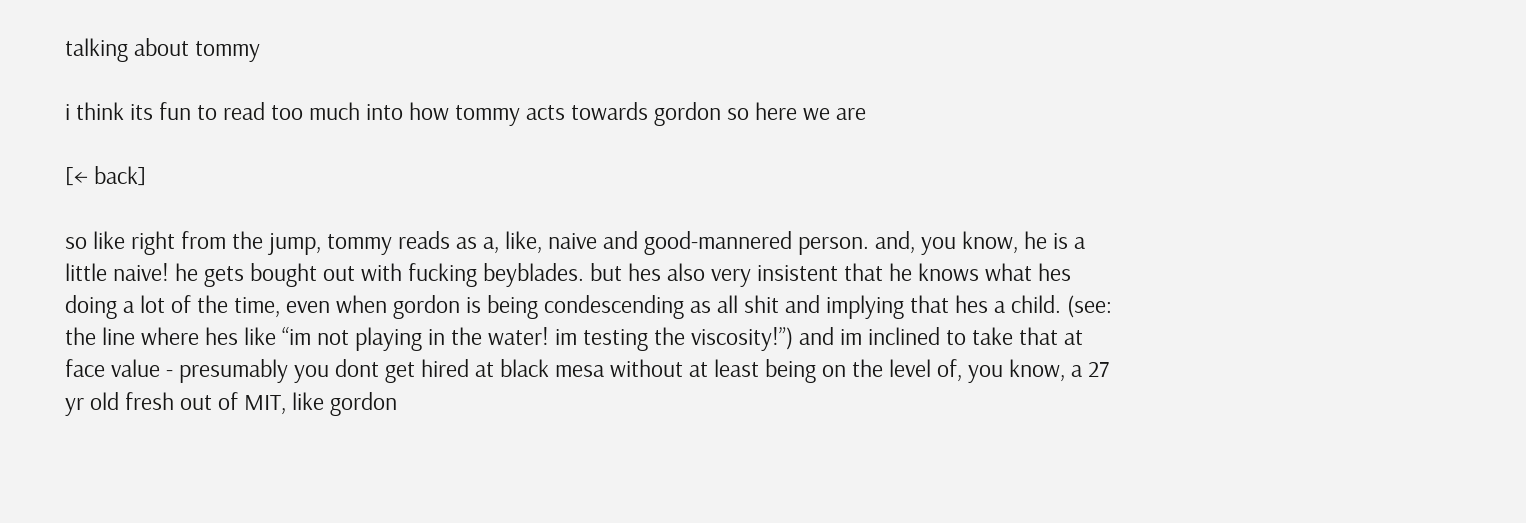talking about tommy

i think its fun to read too much into how tommy acts towards gordon so here we are

[← back]

so like right from the jump, tommy reads as a, like, naive and good-mannered person. and, you know, he is a little naive! he gets bought out with fucking beyblades. but hes also very insistent that he knows what hes doing a lot of the time, even when gordon is being condescending as all shit and implying that hes a child. (see: the line where hes like “im not playing in the water! im testing the viscosity!”) and im inclined to take that at face value - presumably you dont get hired at black mesa without at least being on the level of, you know, a 27 yr old fresh out of MIT, like gordon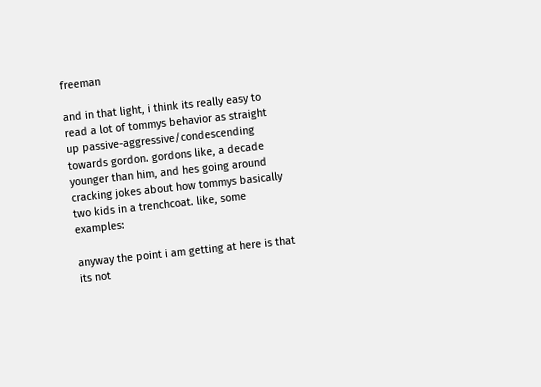freeman

and in that light, i think its really easy to read a lot of tommys behavior as straight up passive-aggressive/condescending towards gordon. gordons like, a decade younger than him, and hes going around cracking jokes about how tommys basically two kids in a trenchcoat. like, some examples:

anyway the point i am getting at here is that its not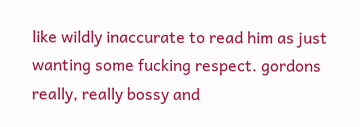like wildly inaccurate to read him as just wanting some fucking respect. gordons really, really bossy and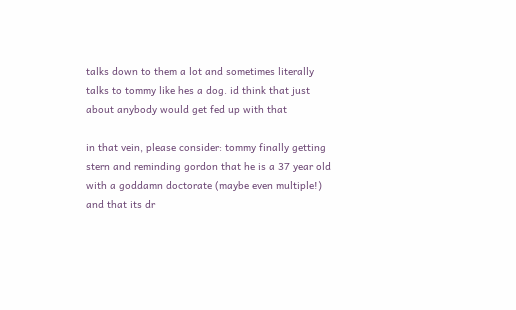talks down to them a lot and sometimes literally talks to tommy like hes a dog. id think that just about anybody would get fed up with that

in that vein, please consider: tommy finally getting stern and reminding gordon that he is a 37 year old with a goddamn doctorate (maybe even multiple!) and that its dr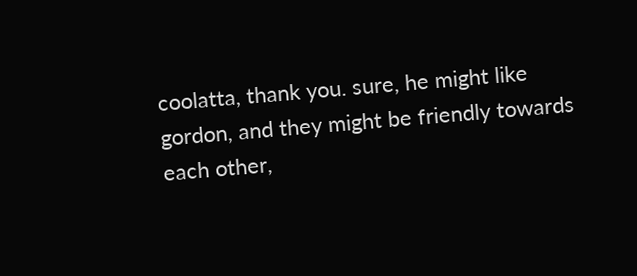coolatta, thank you. sure, he might like gordon, and they might be friendly towards each other,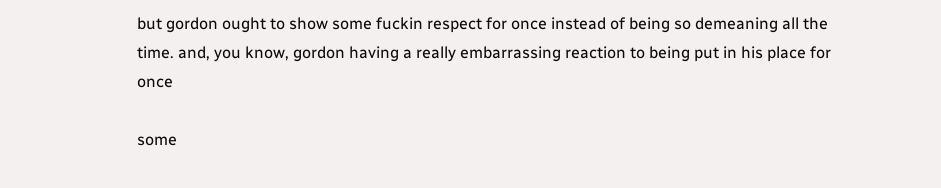but gordon ought to show some fuckin respect for once instead of being so demeaning all the time. and, you know, gordon having a really embarrassing reaction to being put in his place for once

some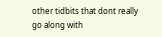other tidbits that dont really go along with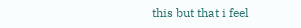this but that i feel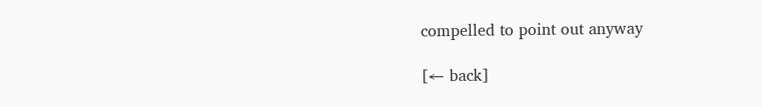compelled to point out anyway

[← back]